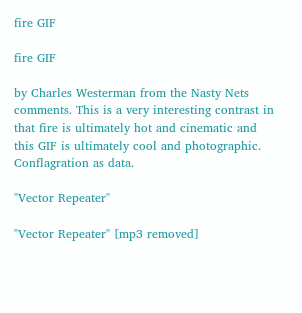fire GIF

fire GIF

by Charles Westerman from the Nasty Nets comments. This is a very interesting contrast in that fire is ultimately hot and cinematic and this GIF is ultimately cool and photographic. Conflagration as data.

"Vector Repeater"

"Vector Repeater" [mp3 removed]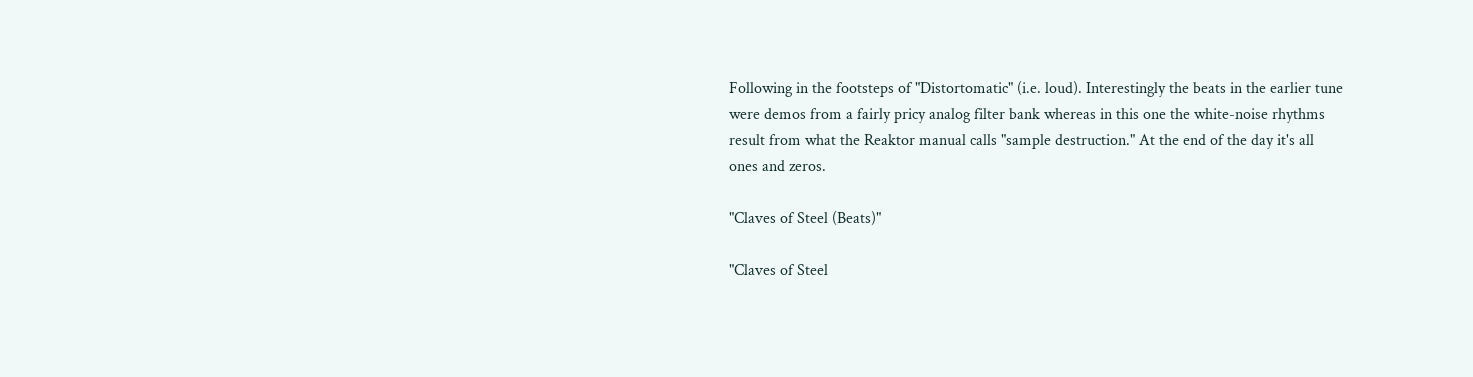Following in the footsteps of "Distortomatic" (i.e. loud). Interestingly the beats in the earlier tune were demos from a fairly pricy analog filter bank whereas in this one the white-noise rhythms result from what the Reaktor manual calls "sample destruction." At the end of the day it's all ones and zeros.

"Claves of Steel (Beats)"

"Claves of Steel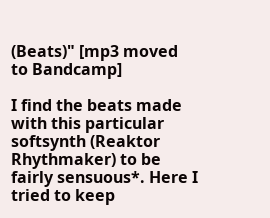(Beats)" [mp3 moved to Bandcamp]

I find the beats made with this particular softsynth (Reaktor Rhythmaker) to be fairly sensuous*. Here I tried to keep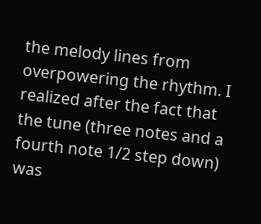the melody lines from overpowering the rhythm. I realized after the fact that the tune (three notes and a fourth note 1/2 step down) was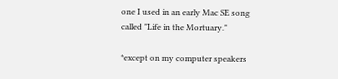one I used in an early Mac SE song called "Life in the Mortuary."

*except on my computer speakers